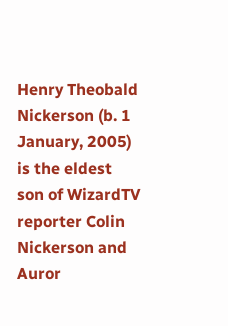Henry Theobald Nickerson (b. 1 January, 2005) is the eldest son of WizardTV reporter Colin Nickerson and Auror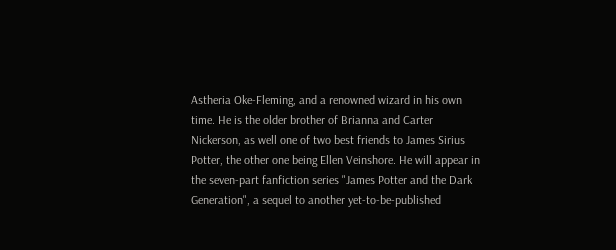Astheria Oke-Fleming, and a renowned wizard in his own time. He is the older brother of Brianna and Carter Nickerson, as well one of two best friends to James Sirius Potter, the other one being Ellen Veinshore. He will appear in the seven-part fanfiction series "James Potter and the Dark Generation", a sequel to another yet-to-be-published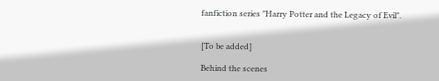fanfiction series "Harry Potter and the Legacy of Evil".


[To be added]

Behind the scenes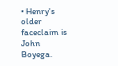• Henry's older faceclaim is John Boyega.